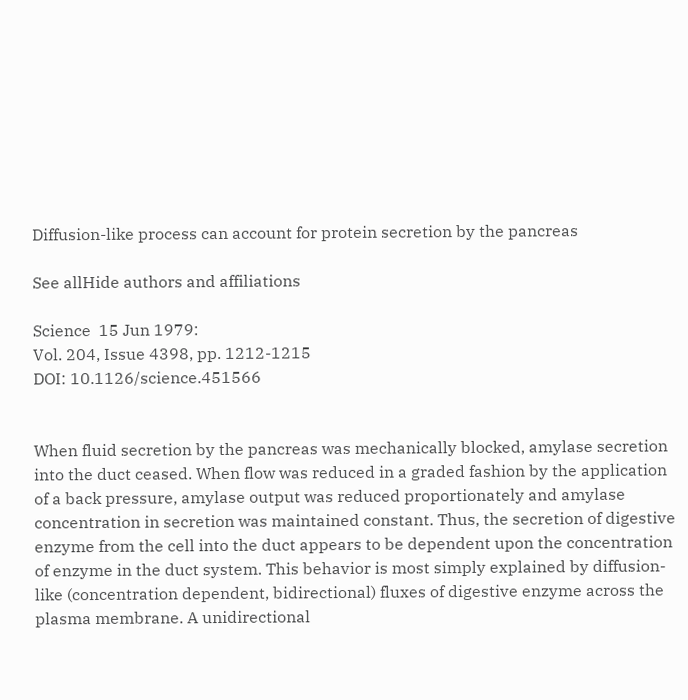Diffusion-like process can account for protein secretion by the pancreas

See allHide authors and affiliations

Science  15 Jun 1979:
Vol. 204, Issue 4398, pp. 1212-1215
DOI: 10.1126/science.451566


When fluid secretion by the pancreas was mechanically blocked, amylase secretion into the duct ceased. When flow was reduced in a graded fashion by the application of a back pressure, amylase output was reduced proportionately and amylase concentration in secretion was maintained constant. Thus, the secretion of digestive enzyme from the cell into the duct appears to be dependent upon the concentration of enzyme in the duct system. This behavior is most simply explained by diffusion-like (concentration dependent, bidirectional) fluxes of digestive enzyme across the plasma membrane. A unidirectional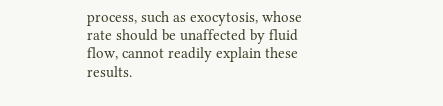process, such as exocytosis, whose rate should be unaffected by fluid flow, cannot readily explain these results.